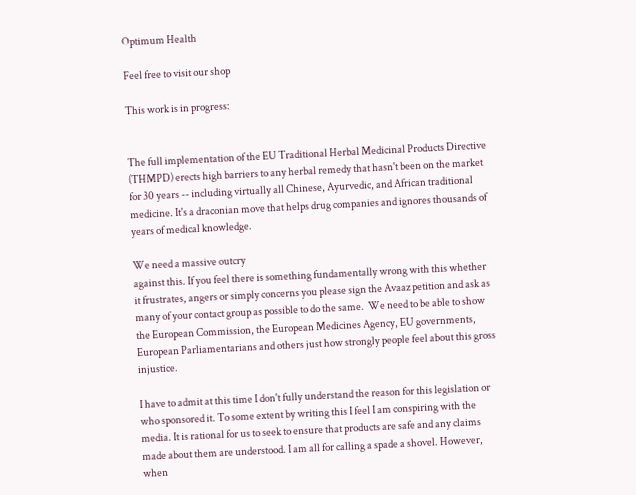Optimum Health

Feel free to visit our shop

This work is in progress:


The full implementation of the EU Traditional Herbal Medicinal Products Directive (THMPD) erects high barriers to any herbal remedy that hasn't been on the market for 30 years -- including virtually all Chinese, Ayurvedic, and African traditional medicine. It's a draconian move that helps drug companies and ignores thousands of years of medical knowledge.

We need a massive outcry
against this. If you feel there is something fundamentally wrong with this whether it frustrates, angers or simply concerns you please sign the Avaaz petition and ask as many of your contact group as possible to do the same.  We need to be able to show the European Commission, the European Medicines Agency, EU governments, European Parliamentarians and others just how strongly people feel about this gross injustice.

I have to admit at this time I don't fully understand the reason for this legislation or who sponsored it. To some extent by writing this I feel I am conspiring with the media. It is rational for us to seek to ensure that products are safe and any claims made about them are understood. I am all for calling a spade a shovel. However, when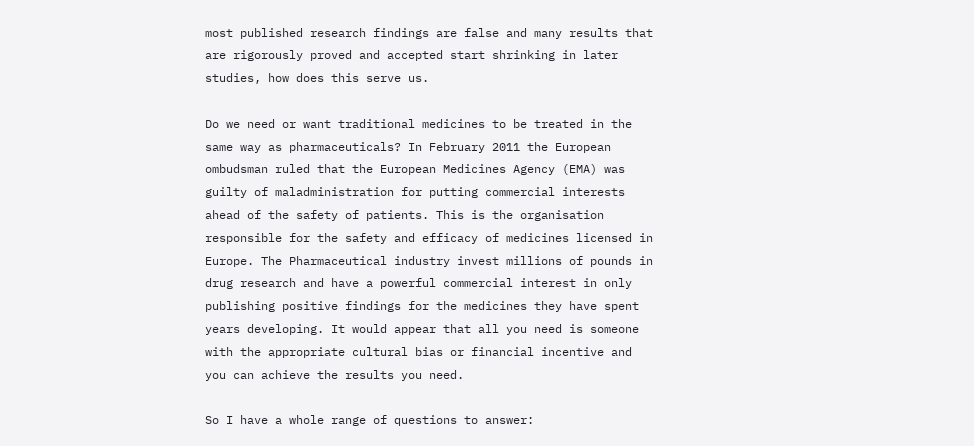most published research findings are false and many results that are rigorously proved and accepted start shrinking in later studies, how does this serve us.

Do we need or want traditional medicines to be treated in the same way as pharmaceuticals? In February 2011 the European ombudsman ruled that the European Medicines Agency (EMA) was guilty of maladministration for putting commercial interests ahead of the safety of patients. This is the organisation responsible for the safety and efficacy of medicines licensed in Europe. The Pharmaceutical industry invest millions of pounds in drug research and have a powerful commercial interest in only publishing positive findings for the medicines they have spent years developing. It would appear that all you need is someone with the appropriate cultural bias or financial incentive and you can achieve the results you need.

So I have a whole range of questions to answer: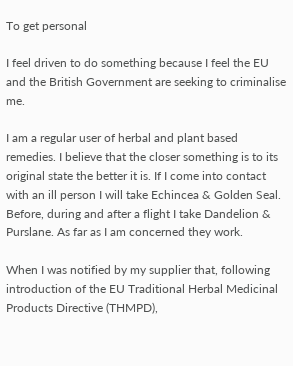To get personal

I feel driven to do something because I feel the EU and the British Government are seeking to criminalise me.

I am a regular user of herbal and plant based remedies. I believe that the closer something is to its original state the better it is. If I come into contact with an ill person I will take Echincea & Golden Seal. Before, during and after a flight I take Dandelion & Purslane. As far as I am concerned they work.

When I was notified by my supplier that, following introduction of the EU Traditional Herbal Medicinal Products Directive (THMPD),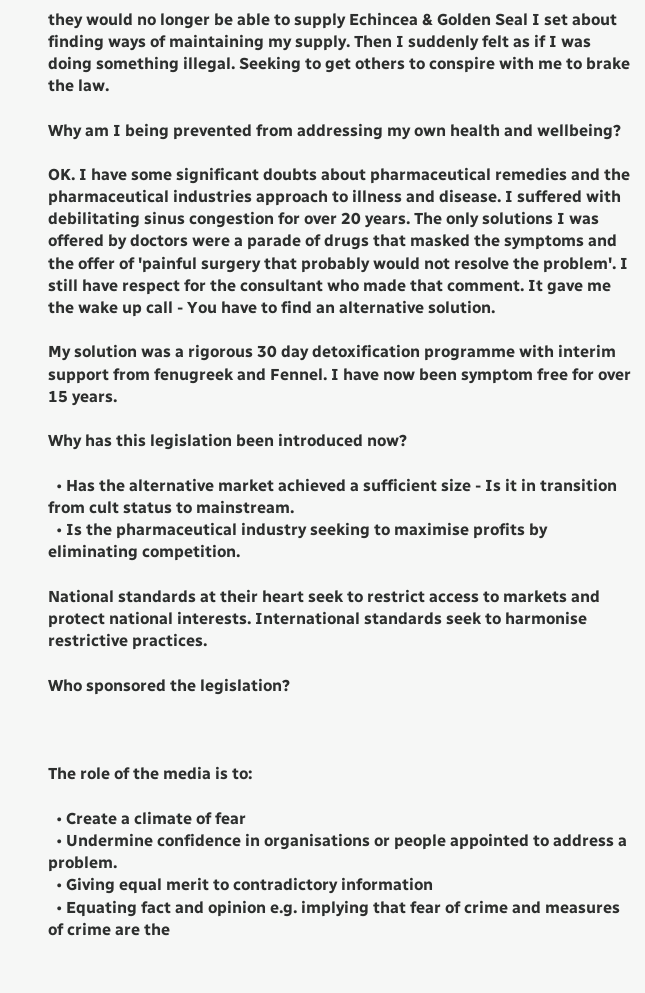they would no longer be able to supply Echincea & Golden Seal I set about finding ways of maintaining my supply. Then I suddenly felt as if I was doing something illegal. Seeking to get others to conspire with me to brake the law.

Why am I being prevented from addressing my own health and wellbeing?

OK. I have some significant doubts about pharmaceutical remedies and the pharmaceutical industries approach to illness and disease. I suffered with debilitating sinus congestion for over 20 years. The only solutions I was offered by doctors were a parade of drugs that masked the symptoms and the offer of 'painful surgery that probably would not resolve the problem'. I still have respect for the consultant who made that comment. It gave me the wake up call - You have to find an alternative solution.

My solution was a rigorous 30 day detoxification programme with interim support from fenugreek and Fennel. I have now been symptom free for over 15 years.

Why has this legislation been introduced now?

  • Has the alternative market achieved a sufficient size - Is it in transition from cult status to mainstream.
  • Is the pharmaceutical industry seeking to maximise profits by eliminating competition.

National standards at their heart seek to restrict access to markets and protect national interests. International standards seek to harmonise restrictive practices.

Who sponsored the legislation?



The role of the media is to:

  • Create a climate of fear
  • Undermine confidence in organisations or people appointed to address a problem.
  • Giving equal merit to contradictory information
  • Equating fact and opinion e.g. implying that fear of crime and measures of crime are the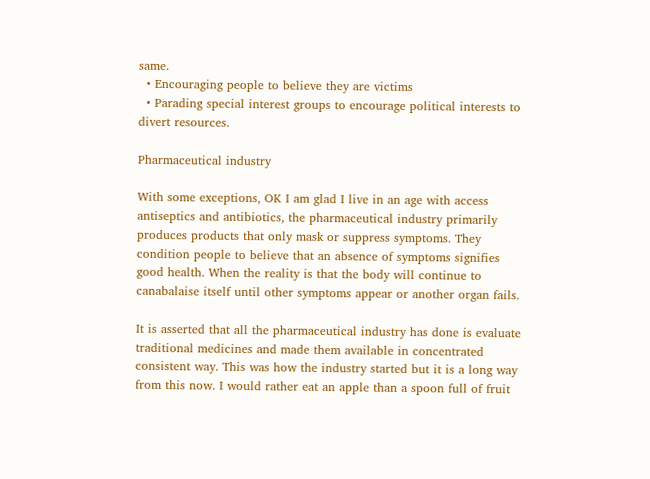same.
  • Encouraging people to believe they are victims
  • Parading special interest groups to encourage political interests to divert resources.

Pharmaceutical industry

With some exceptions, OK I am glad I live in an age with access antiseptics and antibiotics, the pharmaceutical industry primarily produces products that only mask or suppress symptoms. They condition people to believe that an absence of symptoms signifies good health. When the reality is that the body will continue to canabalaise itself until other symptoms appear or another organ fails.

It is asserted that all the pharmaceutical industry has done is evaluate traditional medicines and made them available in concentrated consistent way. This was how the industry started but it is a long way from this now. I would rather eat an apple than a spoon full of fruit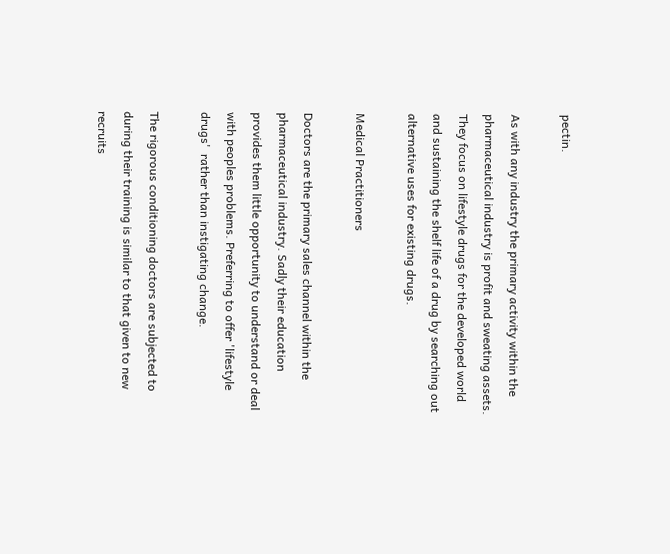pectin.

As with any industry the primary activity within the pharmaceutical industry is profit and sweating assets. They focus on lifestyle drugs for the developed world and sustaining the shelf life of a drug by searching out alternative uses for existing drugs.

Medical Practitioners

Doctors are the primary sales channel within the pharmaceutical industry. Sadly their education provides them little opportunity to understand or deal with peoples problems. Preferring to offer 'lifestyle drugs'  rather than instigating change.

The rigorous conditioning doctors are subjected to during their training is similar to that given to new recruits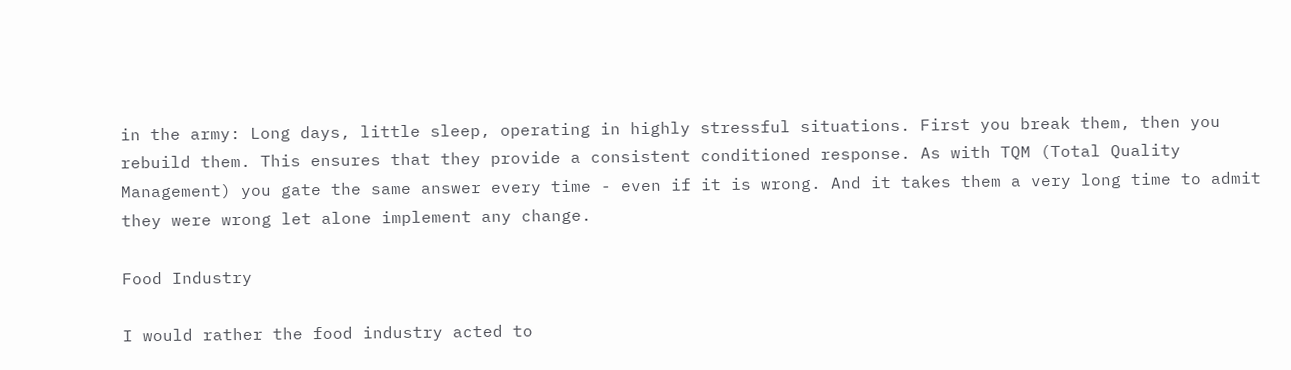in the army: Long days, little sleep, operating in highly stressful situations. First you break them, then you rebuild them. This ensures that they provide a consistent conditioned response. As with TQM (Total Quality Management) you gate the same answer every time - even if it is wrong. And it takes them a very long time to admit they were wrong let alone implement any change.

Food Industry

I would rather the food industry acted to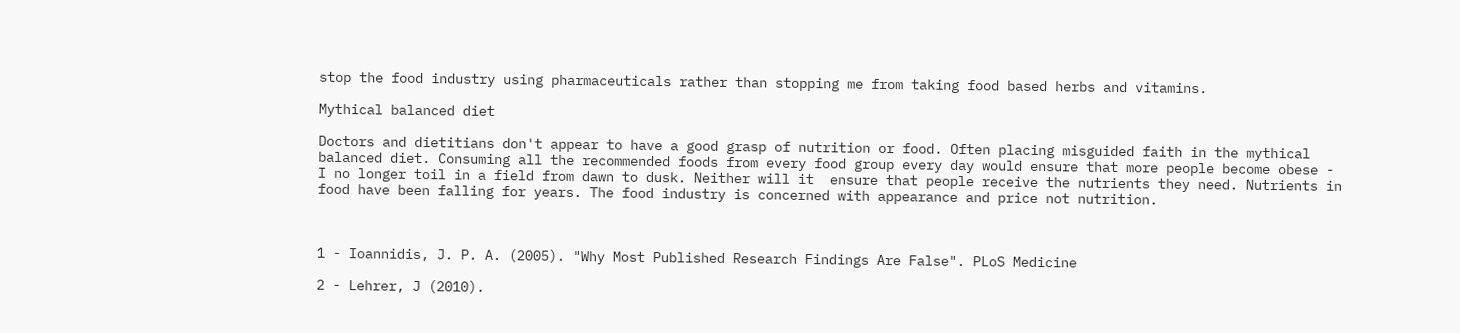stop the food industry using pharmaceuticals rather than stopping me from taking food based herbs and vitamins.

Mythical balanced diet

Doctors and dietitians don't appear to have a good grasp of nutrition or food. Often placing misguided faith in the mythical balanced diet. Consuming all the recommended foods from every food group every day would ensure that more people become obese - I no longer toil in a field from dawn to dusk. Neither will it  ensure that people receive the nutrients they need. Nutrients in food have been falling for years. The food industry is concerned with appearance and price not nutrition.



1 - Ioannidis, J. P. A. (2005). "Why Most Published Research Findings Are False". PLoS Medicine

2 - Lehrer, J (2010).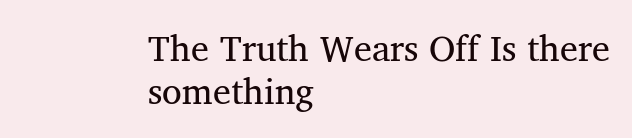The Truth Wears Off Is there something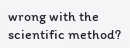wrong with the scientific method?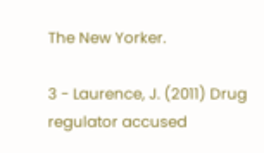The New Yorker.

3 - Laurence, J. (2011) Drug regulator accused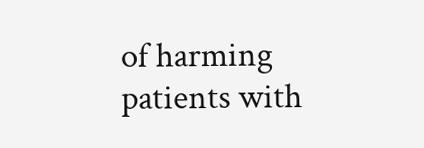of harming patients with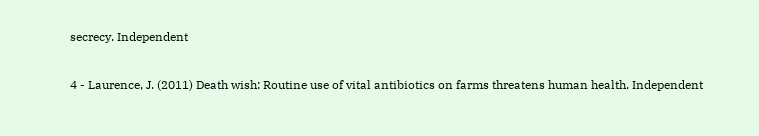secrecy. Independent

4 - Laurence, J. (2011) Death wish: Routine use of vital antibiotics on farms threatens human health. Independent